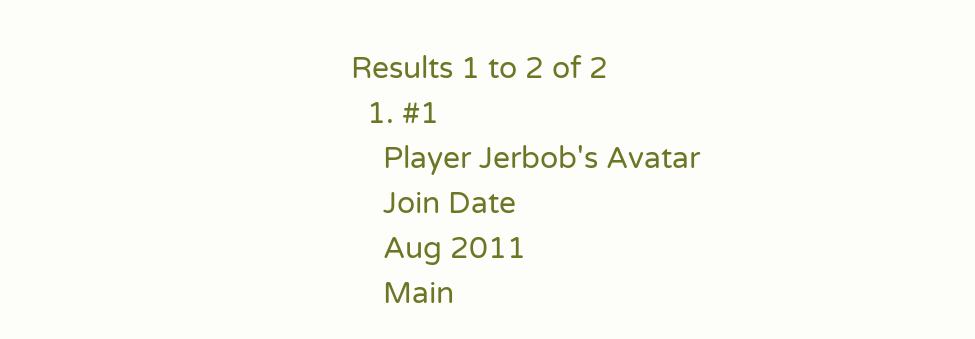Results 1 to 2 of 2
  1. #1
    Player Jerbob's Avatar
    Join Date
    Aug 2011
    Main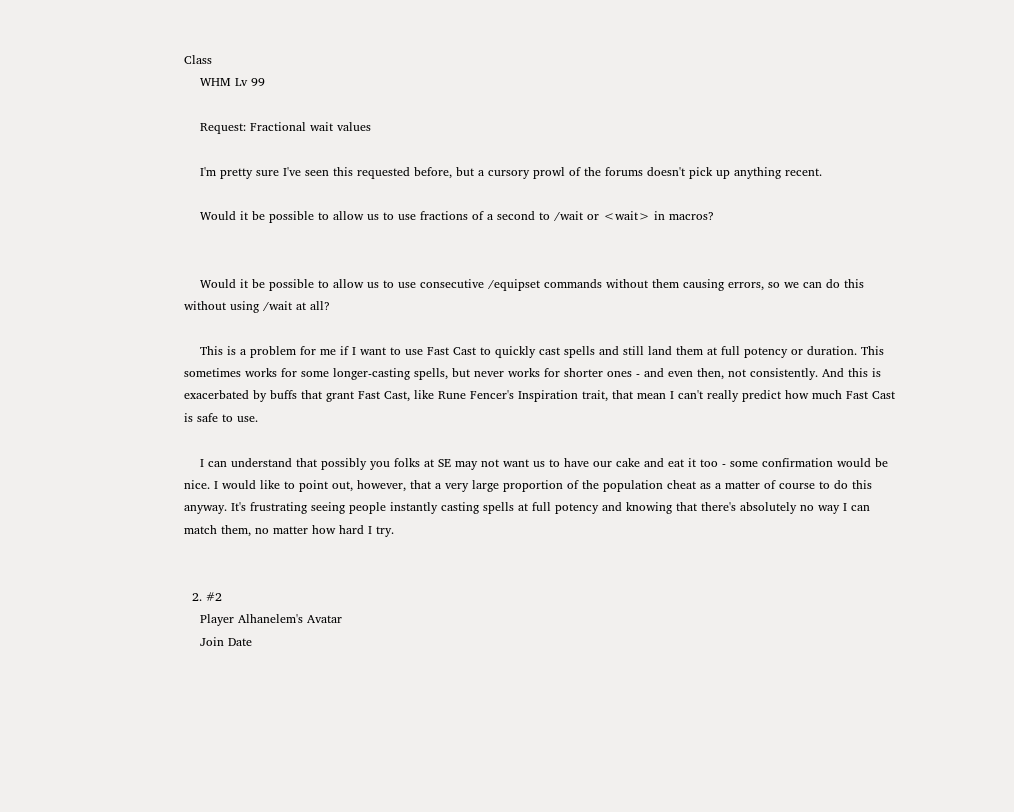Class
    WHM Lv 99

    Request: Fractional wait values

    I'm pretty sure I've seen this requested before, but a cursory prowl of the forums doesn't pick up anything recent.

    Would it be possible to allow us to use fractions of a second to /wait or <wait> in macros?


    Would it be possible to allow us to use consecutive /equipset commands without them causing errors, so we can do this without using /wait at all?

    This is a problem for me if I want to use Fast Cast to quickly cast spells and still land them at full potency or duration. This sometimes works for some longer-casting spells, but never works for shorter ones - and even then, not consistently. And this is exacerbated by buffs that grant Fast Cast, like Rune Fencer's Inspiration trait, that mean I can't really predict how much Fast Cast is safe to use.

    I can understand that possibly you folks at SE may not want us to have our cake and eat it too - some confirmation would be nice. I would like to point out, however, that a very large proportion of the population cheat as a matter of course to do this anyway. It's frustrating seeing people instantly casting spells at full potency and knowing that there's absolutely no way I can match them, no matter how hard I try.


  2. #2
    Player Alhanelem's Avatar
    Join Date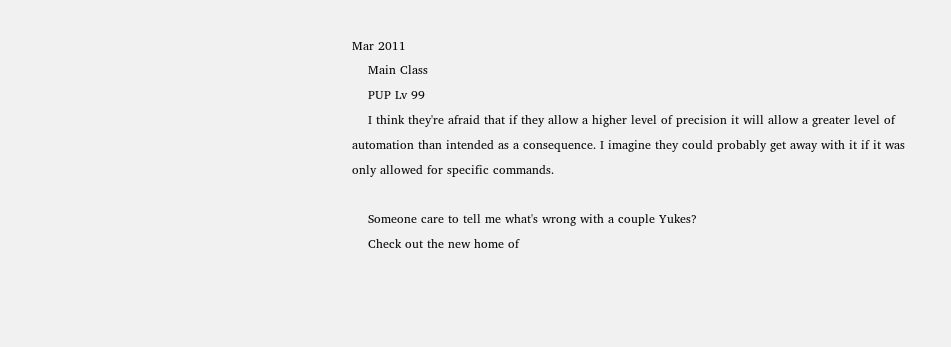Mar 2011
    Main Class
    PUP Lv 99
    I think they're afraid that if they allow a higher level of precision it will allow a greater level of automation than intended as a consequence. I imagine they could probably get away with it if it was only allowed for specific commands.

    Someone care to tell me what's wrong with a couple Yukes?
    Check out the new home of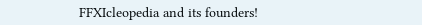FFXIcleopedia and its founders!